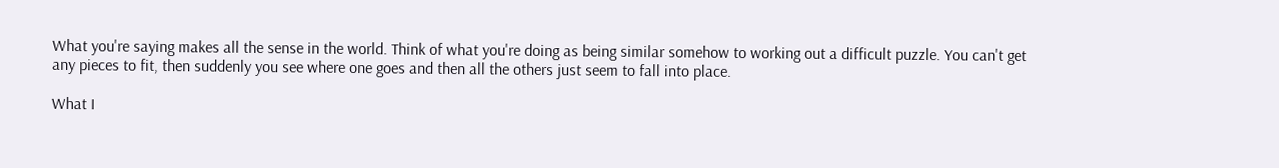What you're saying makes all the sense in the world. Think of what you're doing as being similar somehow to working out a difficult puzzle. You can't get any pieces to fit, then suddenly you see where one goes and then all the others just seem to fall into place.

What I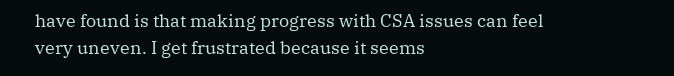have found is that making progress with CSA issues can feel very uneven. I get frustrated because it seems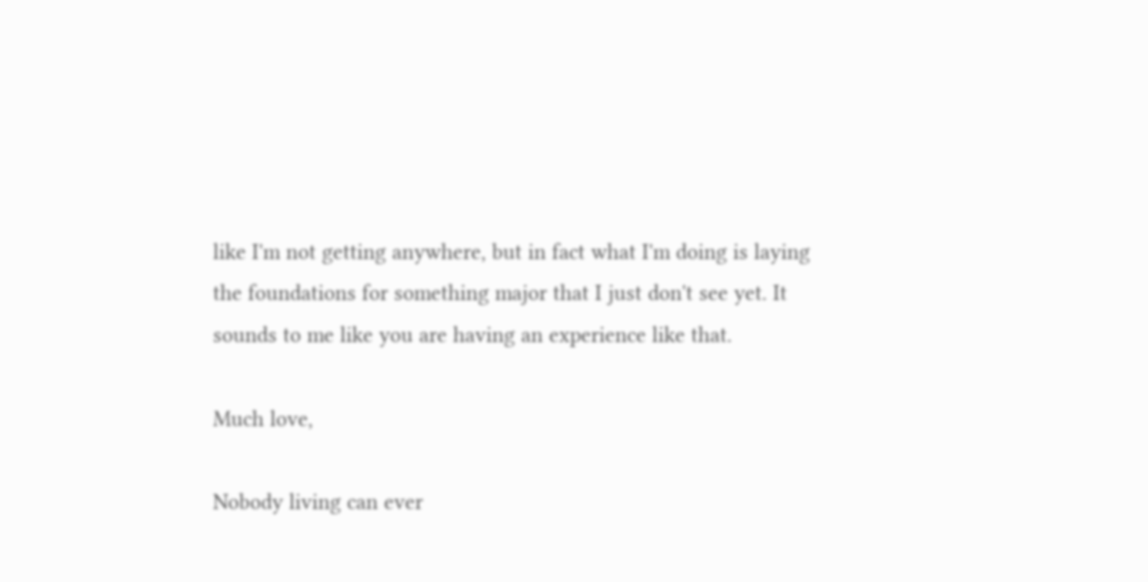like I'm not getting anywhere, but in fact what I'm doing is laying the foundations for something major that I just don't see yet. It sounds to me like you are having an experience like that.

Much love,

Nobody living can ever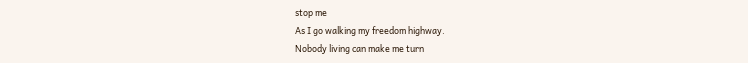stop me
As I go walking my freedom highway.
Nobody living can make me turn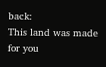back:
This land was made for you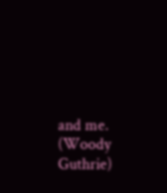and me.
(Woody Guthrie)